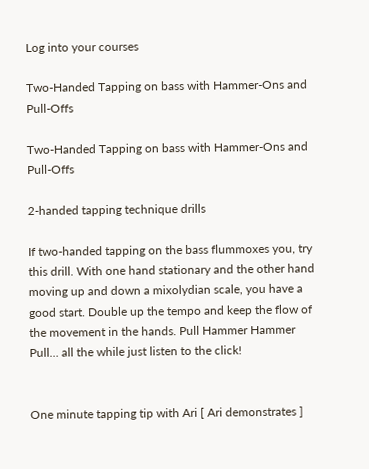Log into your courses

Two-Handed Tapping on bass with Hammer-Ons and Pull-Offs

Two-Handed Tapping on bass with Hammer-Ons and Pull-Offs

2-handed tapping technique drills

If two-handed tapping on the bass flummoxes you, try this drill. With one hand stationary and the other hand moving up and down a mixolydian scale, you have a good start. Double up the tempo and keep the flow of the movement in the hands. Pull Hammer Hammer Pull… all the while just listen to the click!


One minute tapping tip with Ari [ Ari demonstrates ]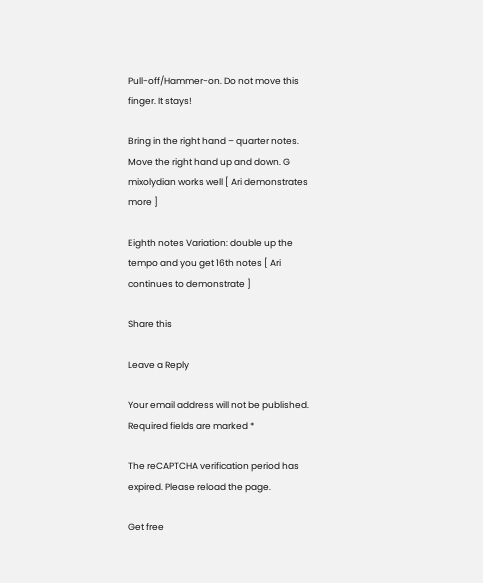Pull-off/Hammer-on. Do not move this finger. It stays!

Bring in the right hand – quarter notes. Move the right hand up and down. G mixolydian works well [ Ari demonstrates more ]

Eighth notes Variation: double up the tempo and you get 16th notes [ Ari continues to demonstrate ]

Share this

Leave a Reply

Your email address will not be published. Required fields are marked *

The reCAPTCHA verification period has expired. Please reload the page.

Get free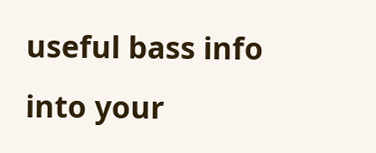useful bass info into your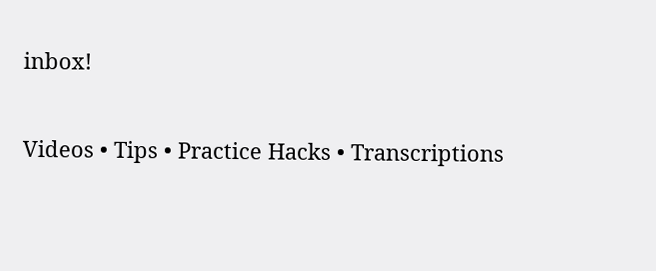inbox!

Videos • Tips • Practice Hacks • Transcriptions